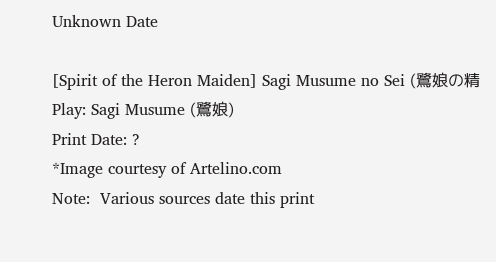Unknown Date

[Spirit of the Heron Maiden] Sagi Musume no Sei (鷺娘の精
Play: Sagi Musume (鷺娘)
Print Date: ?
*Image courtesy of Artelino.com
Note:  Various sources date this print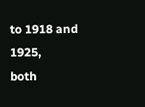to 1918 and 1925,
both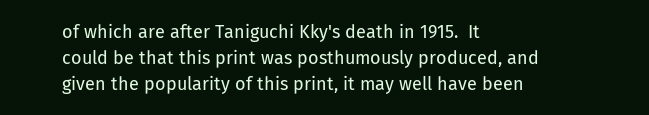of which are after Taniguchi Kky's death in 1915.  It
could be that this print was posthumously produced, and
given the popularity of this print, it may well have been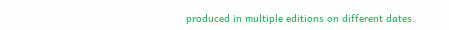produced in multiple editions on different dates.